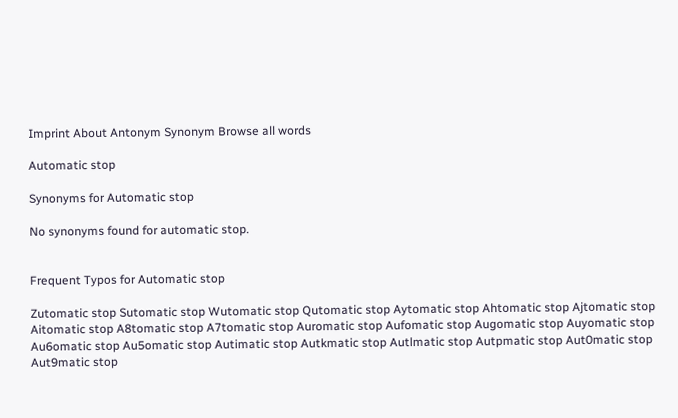Imprint About Antonym Synonym Browse all words

Automatic stop

Synonyms for Automatic stop

No synonyms found for automatic stop.


Frequent Typos for Automatic stop

Zutomatic stop Sutomatic stop Wutomatic stop Qutomatic stop Aytomatic stop Ahtomatic stop Ajtomatic stop Aitomatic stop A8tomatic stop A7tomatic stop Auromatic stop Aufomatic stop Augomatic stop Auyomatic stop Au6omatic stop Au5omatic stop Autimatic stop Autkmatic stop Autlmatic stop Autpmatic stop Aut0matic stop Aut9matic stop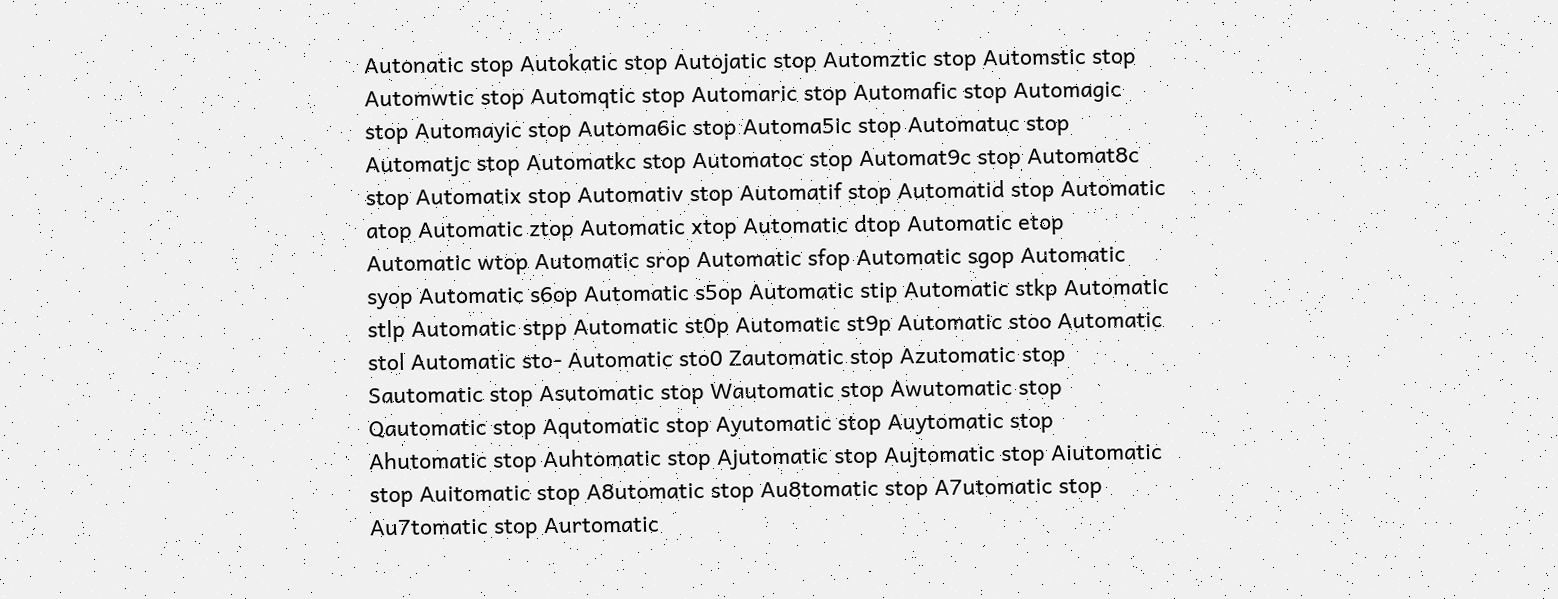Autonatic stop Autokatic stop Autojatic stop Automztic stop Automstic stop Automwtic stop Automqtic stop Automaric stop Automafic stop Automagic stop Automayic stop Automa6ic stop Automa5ic stop Automatuc stop Automatjc stop Automatkc stop Automatoc stop Automat9c stop Automat8c stop Automatix stop Automativ stop Automatif stop Automatid stop Automatic atop Automatic ztop Automatic xtop Automatic dtop Automatic etop Automatic wtop Automatic srop Automatic sfop Automatic sgop Automatic syop Automatic s6op Automatic s5op Automatic stip Automatic stkp Automatic stlp Automatic stpp Automatic st0p Automatic st9p Automatic stoo Automatic stol Automatic sto- Automatic sto0 Zautomatic stop Azutomatic stop Sautomatic stop Asutomatic stop Wautomatic stop Awutomatic stop Qautomatic stop Aqutomatic stop Ayutomatic stop Auytomatic stop Ahutomatic stop Auhtomatic stop Ajutomatic stop Aujtomatic stop Aiutomatic stop Auitomatic stop A8utomatic stop Au8tomatic stop A7utomatic stop Au7tomatic stop Aurtomatic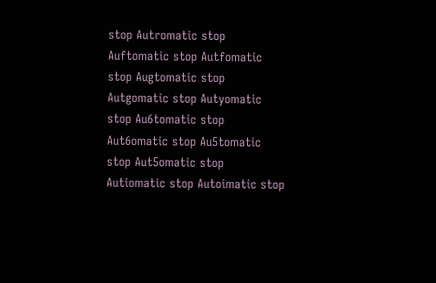stop Autromatic stop Auftomatic stop Autfomatic stop Augtomatic stop Autgomatic stop Autyomatic stop Au6tomatic stop Aut6omatic stop Au5tomatic stop Aut5omatic stop Autiomatic stop Autoimatic stop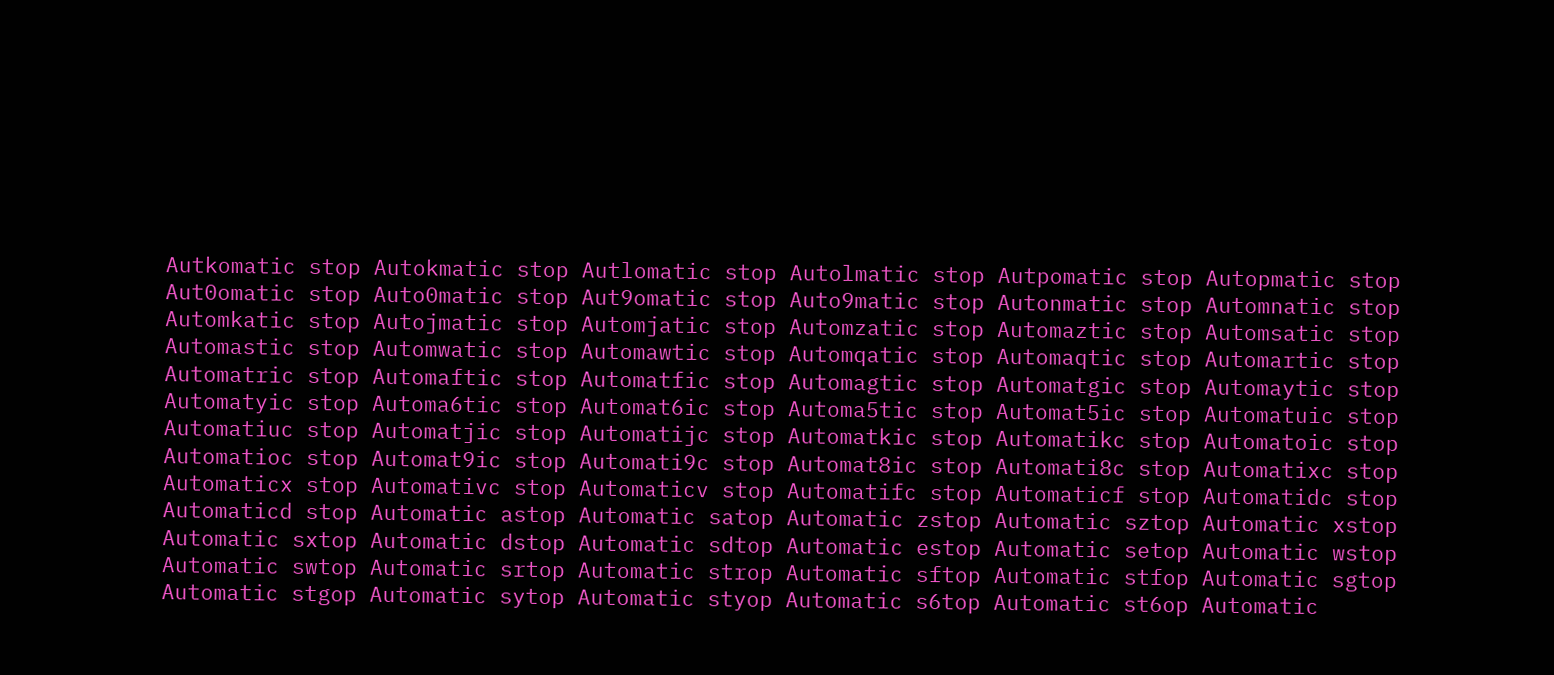Autkomatic stop Autokmatic stop Autlomatic stop Autolmatic stop Autpomatic stop Autopmatic stop Aut0omatic stop Auto0matic stop Aut9omatic stop Auto9matic stop Autonmatic stop Automnatic stop Automkatic stop Autojmatic stop Automjatic stop Automzatic stop Automaztic stop Automsatic stop Automastic stop Automwatic stop Automawtic stop Automqatic stop Automaqtic stop Automartic stop Automatric stop Automaftic stop Automatfic stop Automagtic stop Automatgic stop Automaytic stop Automatyic stop Automa6tic stop Automat6ic stop Automa5tic stop Automat5ic stop Automatuic stop Automatiuc stop Automatjic stop Automatijc stop Automatkic stop Automatikc stop Automatoic stop Automatioc stop Automat9ic stop Automati9c stop Automat8ic stop Automati8c stop Automatixc stop Automaticx stop Automativc stop Automaticv stop Automatifc stop Automaticf stop Automatidc stop Automaticd stop Automatic astop Automatic satop Automatic zstop Automatic sztop Automatic xstop Automatic sxtop Automatic dstop Automatic sdtop Automatic estop Automatic setop Automatic wstop Automatic swtop Automatic srtop Automatic strop Automatic sftop Automatic stfop Automatic sgtop Automatic stgop Automatic sytop Automatic styop Automatic s6top Automatic st6op Automatic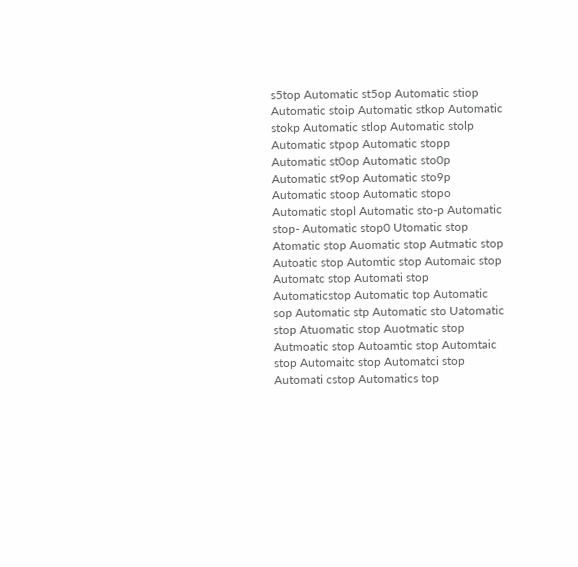s5top Automatic st5op Automatic stiop Automatic stoip Automatic stkop Automatic stokp Automatic stlop Automatic stolp Automatic stpop Automatic stopp Automatic st0op Automatic sto0p Automatic st9op Automatic sto9p Automatic stoop Automatic stopo Automatic stopl Automatic sto-p Automatic stop- Automatic stop0 Utomatic stop Atomatic stop Auomatic stop Autmatic stop Autoatic stop Automtic stop Automaic stop Automatc stop Automati stop Automaticstop Automatic top Automatic sop Automatic stp Automatic sto Uatomatic stop Atuomatic stop Auotmatic stop Autmoatic stop Autoamtic stop Automtaic stop Automaitc stop Automatci stop Automati cstop Automatics top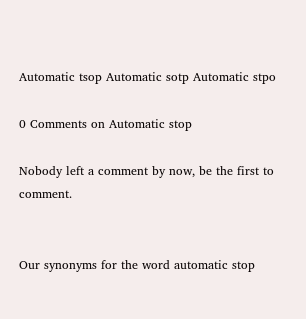Automatic tsop Automatic sotp Automatic stpo

0 Comments on Automatic stop

Nobody left a comment by now, be the first to comment.


Our synonyms for the word automatic stop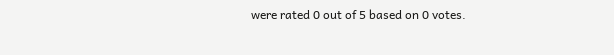were rated 0 out of 5 based on 0 votes.